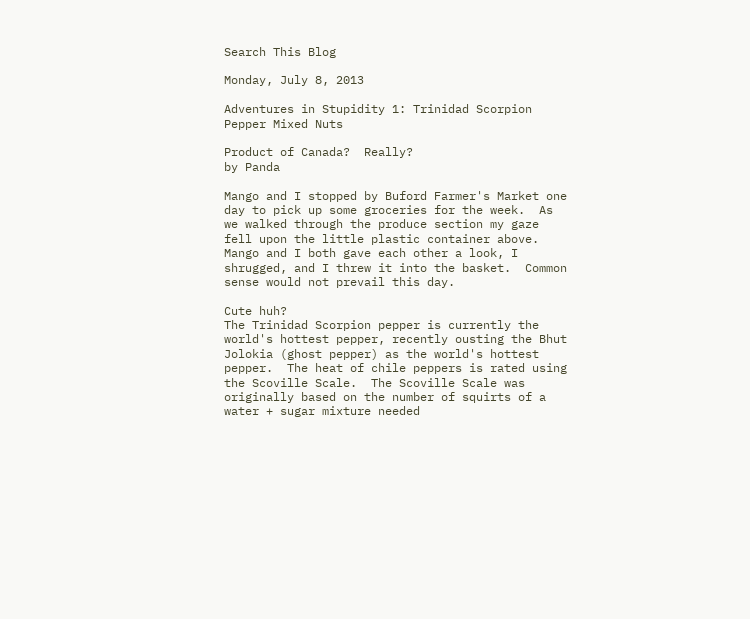Search This Blog

Monday, July 8, 2013

Adventures in Stupidity 1: Trinidad Scorpion Pepper Mixed Nuts

Product of Canada?  Really?
by Panda

Mango and I stopped by Buford Farmer's Market one day to pick up some groceries for the week.  As we walked through the produce section my gaze fell upon the little plastic container above.  Mango and I both gave each other a look, I shrugged, and I threw it into the basket.  Common sense would not prevail this day.

Cute huh?
The Trinidad Scorpion pepper is currently the world's hottest pepper, recently ousting the Bhut Jolokia (ghost pepper) as the world's hottest pepper.  The heat of chile peppers is rated using the Scoville Scale.  The Scoville Scale was originally based on the number of squirts of a water + sugar mixture needed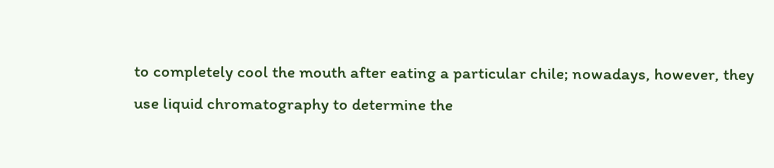to completely cool the mouth after eating a particular chile; nowadays, however, they use liquid chromatography to determine the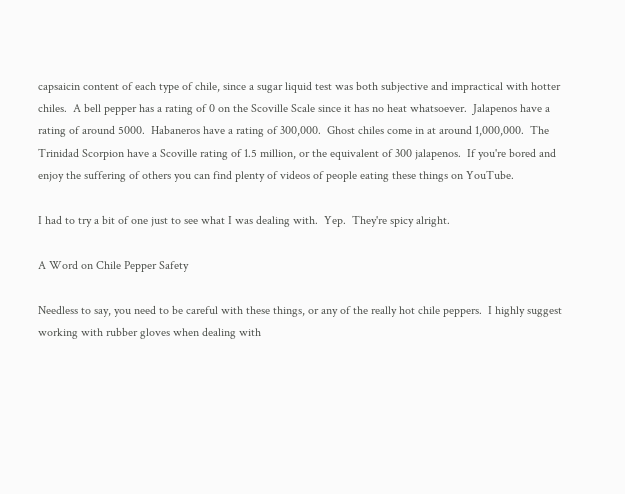capsaicin content of each type of chile, since a sugar liquid test was both subjective and impractical with hotter chiles.  A bell pepper has a rating of 0 on the Scoville Scale since it has no heat whatsoever.  Jalapenos have a rating of around 5000.  Habaneros have a rating of 300,000.  Ghost chiles come in at around 1,000,000.  The Trinidad Scorpion have a Scoville rating of 1.5 million, or the equivalent of 300 jalapenos.  If you're bored and enjoy the suffering of others you can find plenty of videos of people eating these things on YouTube.

I had to try a bit of one just to see what I was dealing with.  Yep.  They're spicy alright.

A Word on Chile Pepper Safety

Needless to say, you need to be careful with these things, or any of the really hot chile peppers.  I highly suggest working with rubber gloves when dealing with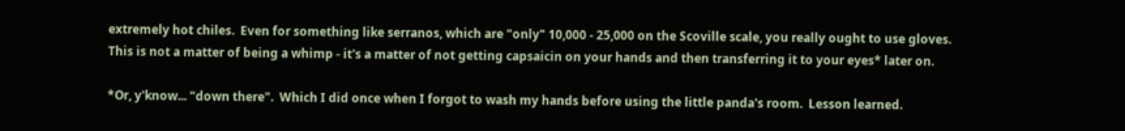extremely hot chiles.  Even for something like serranos, which are "only" 10,000 - 25,000 on the Scoville scale, you really ought to use gloves.  This is not a matter of being a whimp - it's a matter of not getting capsaicin on your hands and then transferring it to your eyes* later on.

*Or, y'know... "down there".  Which I did once when I forgot to wash my hands before using the little panda's room.  Lesson learned.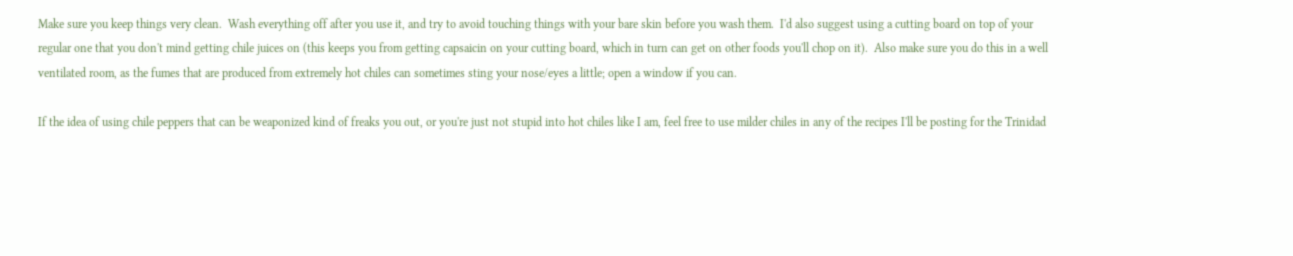Make sure you keep things very clean.  Wash everything off after you use it, and try to avoid touching things with your bare skin before you wash them.  I'd also suggest using a cutting board on top of your regular one that you don't mind getting chile juices on (this keeps you from getting capsaicin on your cutting board, which in turn can get on other foods you'll chop on it).  Also make sure you do this in a well ventilated room, as the fumes that are produced from extremely hot chiles can sometimes sting your nose/eyes a little; open a window if you can.

If the idea of using chile peppers that can be weaponized kind of freaks you out, or you're just not stupid into hot chiles like I am, feel free to use milder chiles in any of the recipes I'll be posting for the Trinidad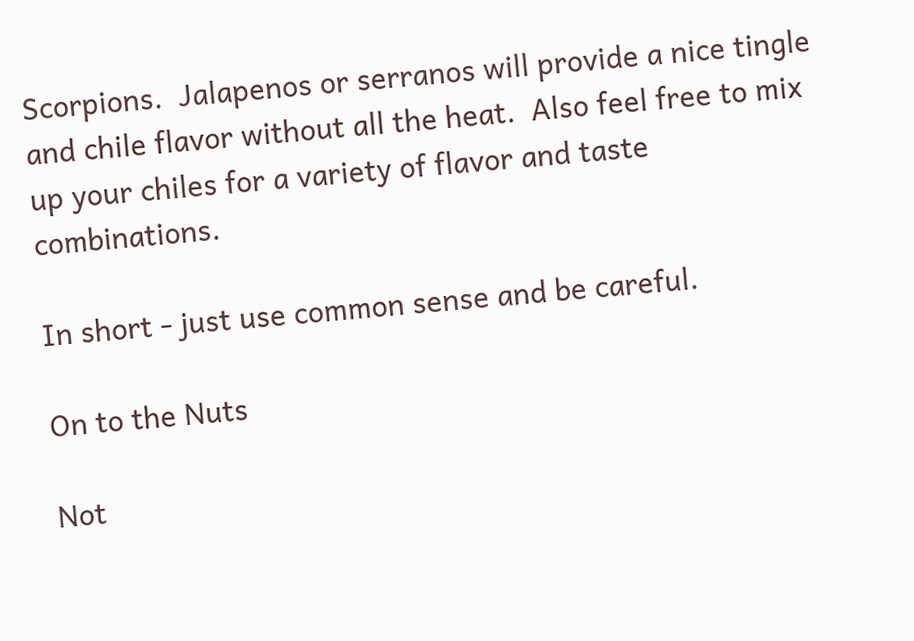Scorpions.  Jalapenos or serranos will provide a nice tingle and chile flavor without all the heat.  Also feel free to mix up your chiles for a variety of flavor and taste combinations.

In short - just use common sense and be careful.

On to the Nuts

Not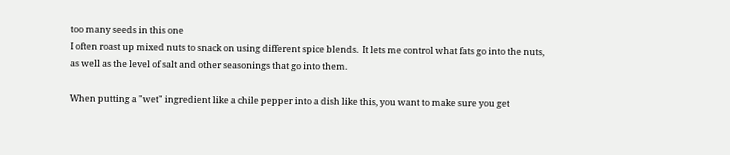too many seeds in this one
I often roast up mixed nuts to snack on using different spice blends.  It lets me control what fats go into the nuts, as well as the level of salt and other seasonings that go into them.

When putting a "wet" ingredient like a chile pepper into a dish like this, you want to make sure you get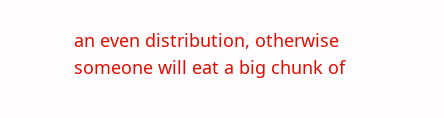an even distribution, otherwise someone will eat a big chunk of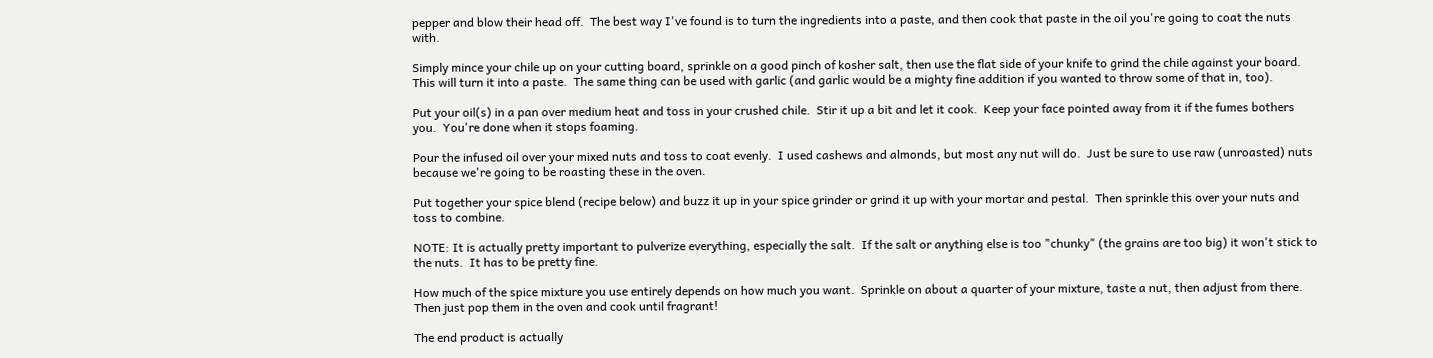pepper and blow their head off.  The best way I've found is to turn the ingredients into a paste, and then cook that paste in the oil you're going to coat the nuts with.

Simply mince your chile up on your cutting board, sprinkle on a good pinch of kosher salt, then use the flat side of your knife to grind the chile against your board.  This will turn it into a paste.  The same thing can be used with garlic (and garlic would be a mighty fine addition if you wanted to throw some of that in, too).

Put your oil(s) in a pan over medium heat and toss in your crushed chile.  Stir it up a bit and let it cook.  Keep your face pointed away from it if the fumes bothers you.  You're done when it stops foaming.

Pour the infused oil over your mixed nuts and toss to coat evenly.  I used cashews and almonds, but most any nut will do.  Just be sure to use raw (unroasted) nuts because we're going to be roasting these in the oven.

Put together your spice blend (recipe below) and buzz it up in your spice grinder or grind it up with your mortar and pestal.  Then sprinkle this over your nuts and toss to combine.

NOTE: It is actually pretty important to pulverize everything, especially the salt.  If the salt or anything else is too "chunky" (the grains are too big) it won't stick to the nuts.  It has to be pretty fine.

How much of the spice mixture you use entirely depends on how much you want.  Sprinkle on about a quarter of your mixture, taste a nut, then adjust from there.   Then just pop them in the oven and cook until fragrant!

The end product is actually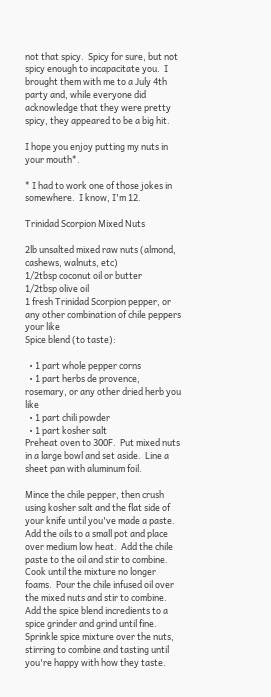not that spicy.  Spicy for sure, but not spicy enough to incapacitate you.  I brought them with me to a July 4th party and, while everyone did acknowledge that they were pretty spicy, they appeared to be a big hit.

I hope you enjoy putting my nuts in your mouth*.

* I had to work one of those jokes in somewhere.  I know, I'm 12.

Trinidad Scorpion Mixed Nuts

2lb unsalted mixed raw nuts (almond, cashews, walnuts, etc)
1/2tbsp coconut oil or butter
1/2tbsp olive oil
1 fresh Trinidad Scorpion pepper, or any other combination of chile peppers your like
Spice blend (to taste):

  • 1 part whole pepper corns
  • 1 part herbs de provence, rosemary, or any other dried herb you like
  • 1 part chili powder
  • 1 part kosher salt
Preheat oven to 300F.  Put mixed nuts in a large bowl and set aside.  Line a sheet pan with aluminum foil.

Mince the chile pepper, then crush using kosher salt and the flat side of your knife until you've made a paste. Add the oils to a small pot and place over medium low heat.  Add the chile paste to the oil and stir to combine.  Cook until the mixture no longer foams.  Pour the chile infused oil over the mixed nuts and stir to combine.  Add the spice blend incredients to a spice grinder and grind until fine.  Sprinkle spice mixture over the nuts, stirring to combine and tasting until you're happy with how they taste.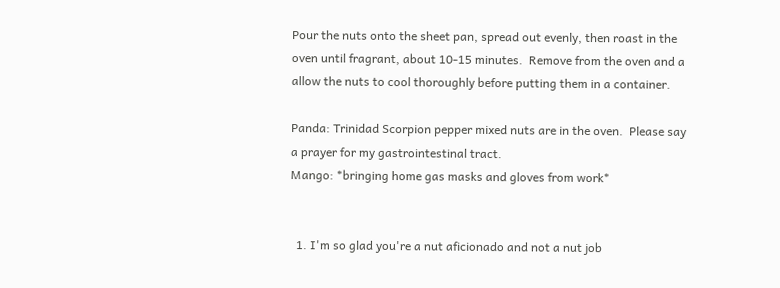Pour the nuts onto the sheet pan, spread out evenly, then roast in the oven until fragrant, about 10-15 minutes.  Remove from the oven and a allow the nuts to cool thoroughly before putting them in a container.

Panda: Trinidad Scorpion pepper mixed nuts are in the oven.  Please say a prayer for my gastrointestinal tract.
Mango: *bringing home gas masks and gloves from work*


  1. I'm so glad you're a nut aficionado and not a nut job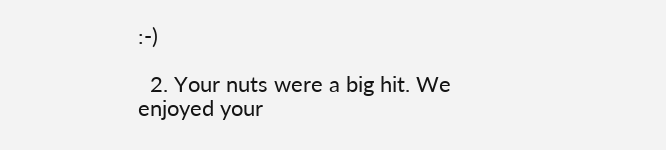:-)

  2. Your nuts were a big hit. We enjoyed your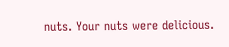nuts. Your nuts were delicious.